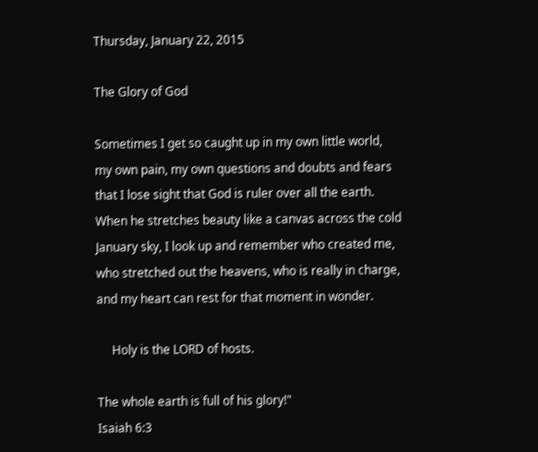Thursday, January 22, 2015

The Glory of God

Sometimes I get so caught up in my own little world, my own pain, my own questions and doubts and fears that I lose sight that God is ruler over all the earth. When he stretches beauty like a canvas across the cold January sky, I look up and remember who created me, who stretched out the heavens, who is really in charge, and my heart can rest for that moment in wonder.

     Holy is the LORD of hosts.

The whole earth is full of his glory!"
Isaiah 6:3